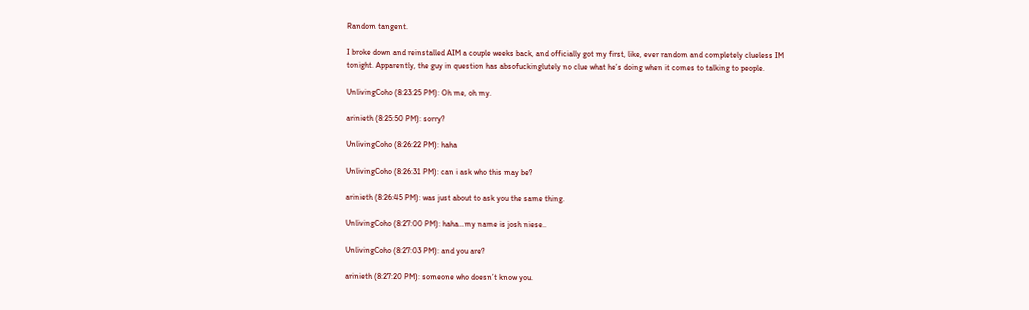Random tangent.

I broke down and reinstalled AIM a couple weeks back, and officially got my first, like, ever random and completely clueless IM tonight. Apparently, the guy in question has absofuckinglutely no clue what he’s doing when it comes to talking to people.

UnlivingCoho (8:23:25 PM): Oh me, oh my.

arinieth (8:25:50 PM): sorry?

UnlivingCoho (8:26:22 PM): haha

UnlivingCoho (8:26:31 PM): can i ask who this may be?

arinieth (8:26:45 PM): was just about to ask you the same thing.

UnlivingCoho (8:27:00 PM): haha…my name is josh niese..

UnlivingCoho (8:27:03 PM): and you are?

arinieth (8:27:20 PM): someone who doesn’t know you.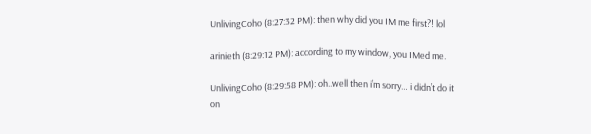UnlivingCoho (8:27:32 PM): then why did you IM me first?! lol

arinieth (8:29:12 PM): according to my window, you IMed me.

UnlivingCoho (8:29:58 PM): oh..well then i’m sorry… i didn’t do it on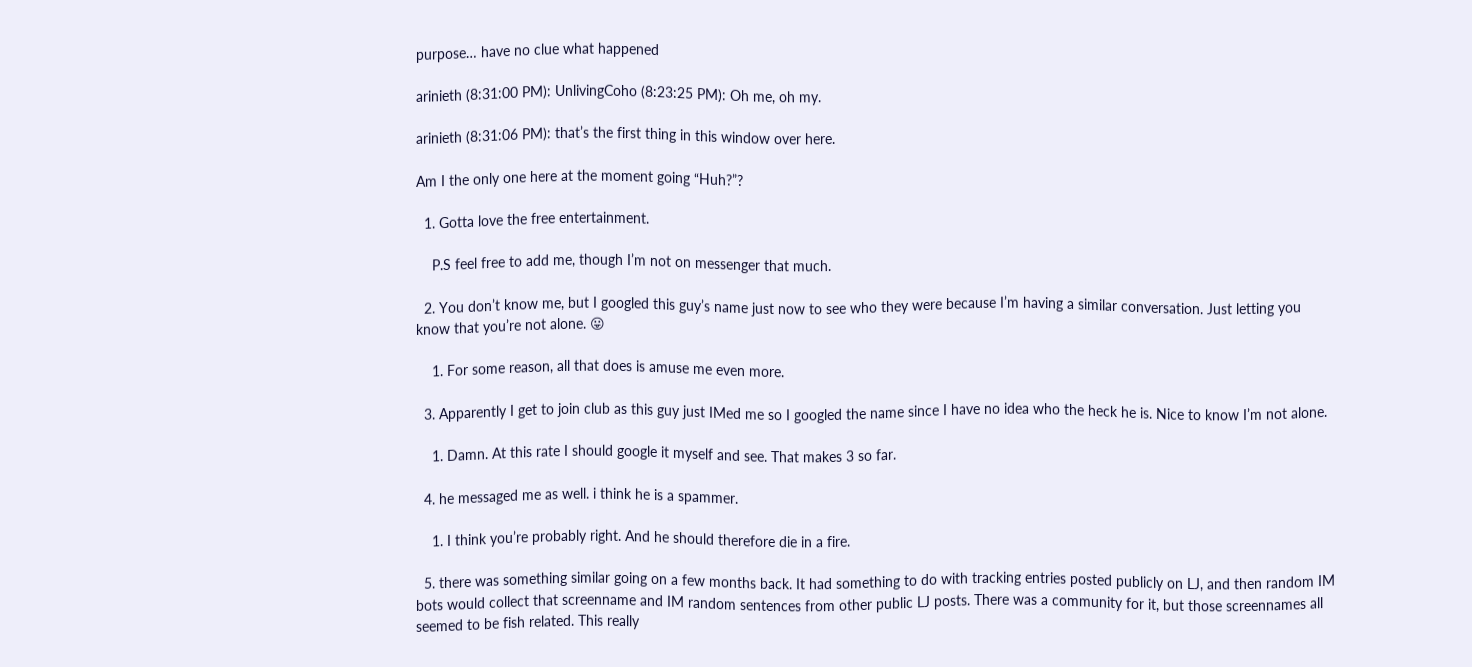purpose… have no clue what happened

arinieth (8:31:00 PM): UnlivingCoho (8:23:25 PM): Oh me, oh my.

arinieth (8:31:06 PM): that’s the first thing in this window over here.

Am I the only one here at the moment going “Huh?”?

  1. Gotta love the free entertainment.

    P.S feel free to add me, though I’m not on messenger that much.

  2. You don’t know me, but I googled this guy’s name just now to see who they were because I’m having a similar conversation. Just letting you know that you’re not alone. 😛

    1. For some reason, all that does is amuse me even more.

  3. Apparently I get to join club as this guy just IMed me so I googled the name since I have no idea who the heck he is. Nice to know I’m not alone.

    1. Damn. At this rate I should google it myself and see. That makes 3 so far.

  4. he messaged me as well. i think he is a spammer.

    1. I think you’re probably right. And he should therefore die in a fire.

  5. there was something similar going on a few months back. It had something to do with tracking entries posted publicly on LJ, and then random IM bots would collect that screenname and IM random sentences from other public LJ posts. There was a community for it, but those screennames all seemed to be fish related. This really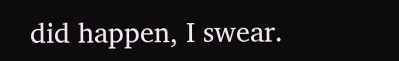did happen, I swear.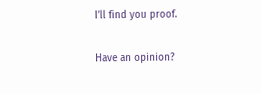I’ll find you proof.

Have an opinion?